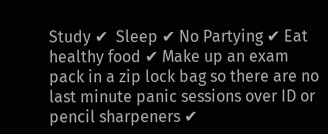Study ✔  Sleep ✔ No Partying ✔ Eat healthy food ✔ Make up an exam pack in a zip lock bag so there are no last minute panic sessions over ID or pencil sharpeners ✔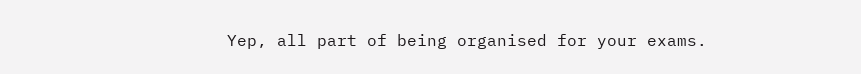Yep, all part of being organised for your exams.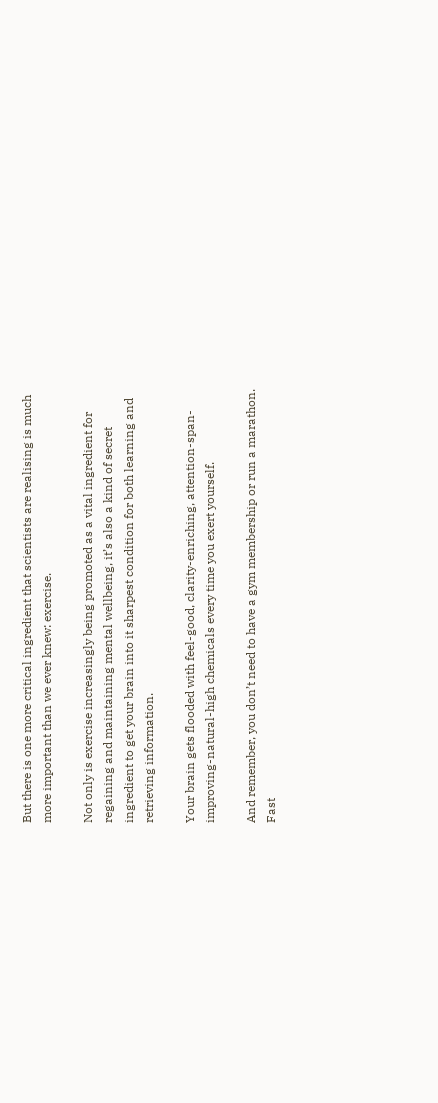But there is one more critical ingredient that scientists are realising is much more important than we ever knew: exercise.

Not only is exercise increasingly being promoted as a vital ingredient for regaining and maintaining mental wellbeing, it’s also a kind of secret ingredient to get your brain into it sharpest condition for both learning and retrieving information.

Your brain gets flooded with feel-good, clarity-enriching, attention-span-improving-natural-high chemicals every time you exert yourself.

And remember, you don’t need to have a gym membership or run a marathon. Fast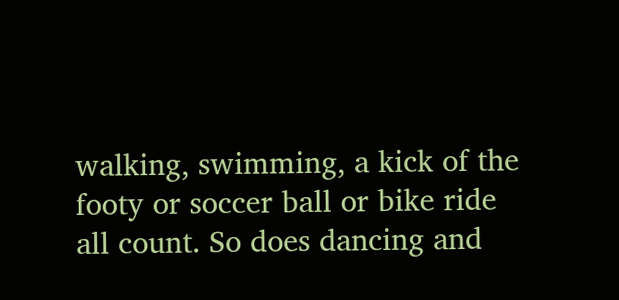walking, swimming, a kick of the footy or soccer ball or bike ride all count. So does dancing and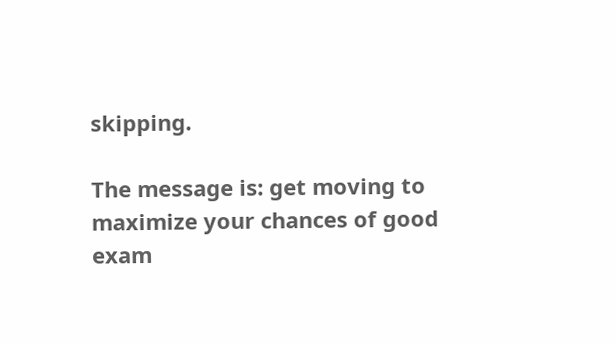skipping.

The message is: get moving to maximize your chances of good exam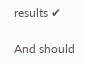results ✔

And should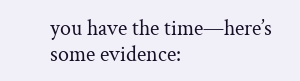you have the time—here’s some evidence: